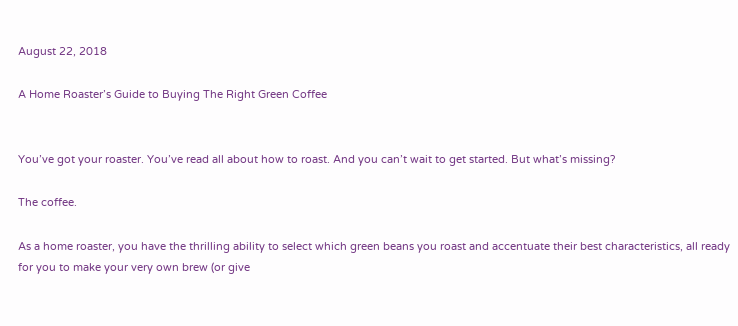August 22, 2018

A Home Roaster’s Guide to Buying The Right Green Coffee


You’ve got your roaster. You’ve read all about how to roast. And you can’t wait to get started. But what’s missing?

The coffee.

As a home roaster, you have the thrilling ability to select which green beans you roast and accentuate their best characteristics, all ready for you to make your very own brew (or give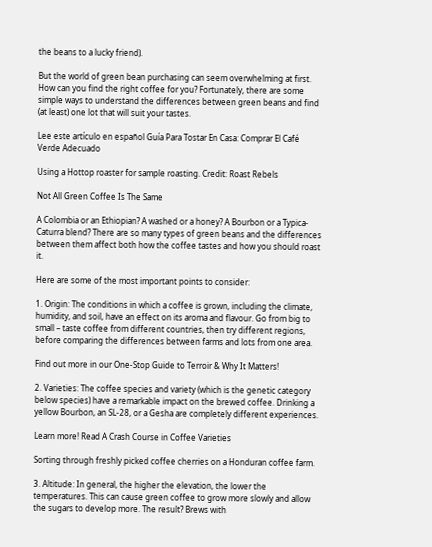the beans to a lucky friend).

But the world of green bean purchasing can seem overwhelming at first. How can you find the right coffee for you? Fortunately, there are some simple ways to understand the differences between green beans and find (at least) one lot that will suit your tastes.

Lee este artículo en español Guía Para Tostar En Casa: Comprar El Café Verde Adecuado

Using a Hottop roaster for sample roasting. Credit: Roast Rebels

Not All Green Coffee Is The Same

A Colombia or an Ethiopian? A washed or a honey? A Bourbon or a Typica-Caturra blend? There are so many types of green beans and the differences between them affect both how the coffee tastes and how you should roast it.

Here are some of the most important points to consider:

1. Origin: The conditions in which a coffee is grown, including the climate, humidity, and soil, have an effect on its aroma and flavour. Go from big to small – taste coffee from different countries, then try different regions, before comparing the differences between farms and lots from one area.

Find out more in our One-Stop Guide to Terroir & Why It Matters!

2. Varieties: The coffee species and variety (which is the genetic category below species) have a remarkable impact on the brewed coffee. Drinking a yellow Bourbon, an SL-28, or a Gesha are completely different experiences.

Learn more! Read A Crash Course in Coffee Varieties

Sorting through freshly picked coffee cherries on a Honduran coffee farm.

3. Altitude: In general, the higher the elevation, the lower the temperatures. This can cause green coffee to grow more slowly and allow the sugars to develop more. The result? Brews with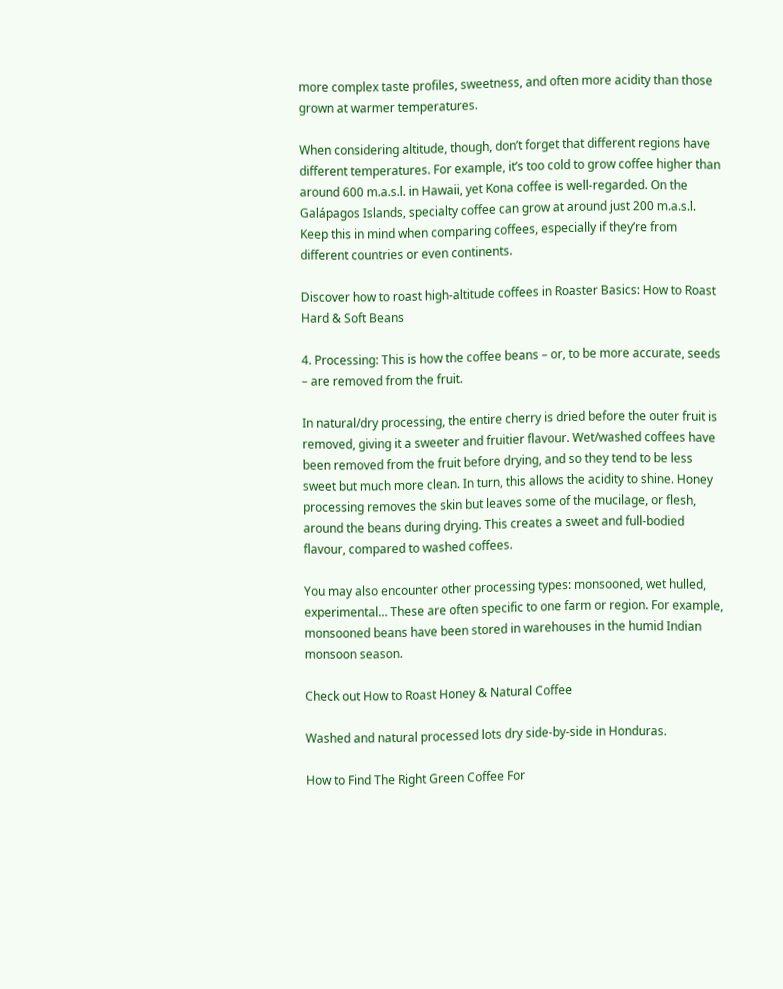more complex taste profiles, sweetness, and often more acidity than those grown at warmer temperatures.

When considering altitude, though, don’t forget that different regions have different temperatures. For example, it’s too cold to grow coffee higher than around 600 m.a.s.l. in Hawaii, yet Kona coffee is well-regarded. On the Galápagos Islands, specialty coffee can grow at around just 200 m.a.s.l. Keep this in mind when comparing coffees, especially if they’re from different countries or even continents.

Discover how to roast high-altitude coffees in Roaster Basics: How to Roast Hard & Soft Beans

4. Processing: This is how the coffee beans – or, to be more accurate, seeds – are removed from the fruit.

In natural/dry processing, the entire cherry is dried before the outer fruit is removed, giving it a sweeter and fruitier flavour. Wet/washed coffees have been removed from the fruit before drying, and so they tend to be less sweet but much more clean. In turn, this allows the acidity to shine. Honey processing removes the skin but leaves some of the mucilage, or flesh, around the beans during drying. This creates a sweet and full-bodied flavour, compared to washed coffees.

You may also encounter other processing types: monsooned, wet hulled, experimental… These are often specific to one farm or region. For example, monsooned beans have been stored in warehouses in the humid Indian monsoon season.

Check out How to Roast Honey & Natural Coffee

Washed and natural processed lots dry side-by-side in Honduras.

How to Find The Right Green Coffee For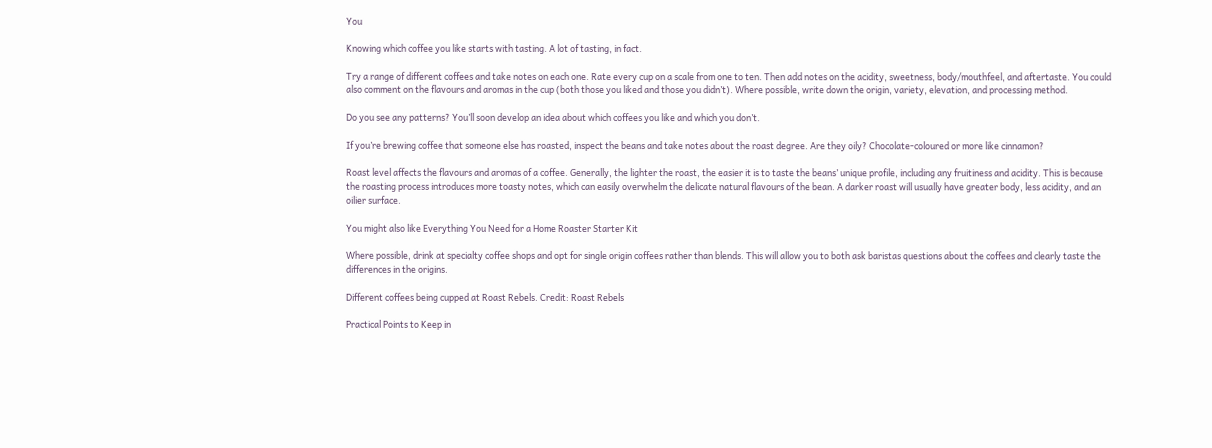You

Knowing which coffee you like starts with tasting. A lot of tasting, in fact.

Try a range of different coffees and take notes on each one. Rate every cup on a scale from one to ten. Then add notes on the acidity, sweetness, body/mouthfeel, and aftertaste. You could also comment on the flavours and aromas in the cup (both those you liked and those you didn’t). Where possible, write down the origin, variety, elevation, and processing method.

Do you see any patterns? You’ll soon develop an idea about which coffees you like and which you don’t.

If you’re brewing coffee that someone else has roasted, inspect the beans and take notes about the roast degree. Are they oily? Chocolate-coloured or more like cinnamon?

Roast level affects the flavours and aromas of a coffee. Generally, the lighter the roast, the easier it is to taste the beans’ unique profile, including any fruitiness and acidity. This is because the roasting process introduces more toasty notes, which can easily overwhelm the delicate natural flavours of the bean. A darker roast will usually have greater body, less acidity, and an oilier surface.

You might also like Everything You Need for a Home Roaster Starter Kit

Where possible, drink at specialty coffee shops and opt for single origin coffees rather than blends. This will allow you to both ask baristas questions about the coffees and clearly taste the differences in the origins.

Different coffees being cupped at Roast Rebels. Credit: Roast Rebels

Practical Points to Keep in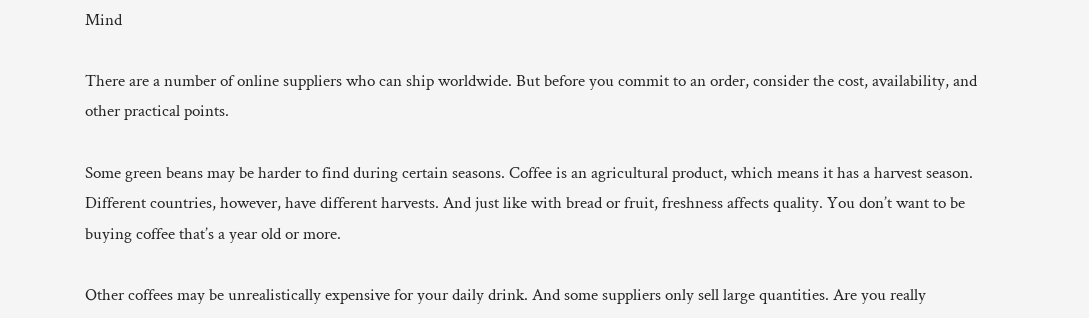Mind

There are a number of online suppliers who can ship worldwide. But before you commit to an order, consider the cost, availability, and other practical points.

Some green beans may be harder to find during certain seasons. Coffee is an agricultural product, which means it has a harvest season. Different countries, however, have different harvests. And just like with bread or fruit, freshness affects quality. You don’t want to be buying coffee that’s a year old or more.

Other coffees may be unrealistically expensive for your daily drink. And some suppliers only sell large quantities. Are you really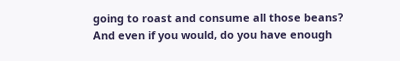going to roast and consume all those beans? And even if you would, do you have enough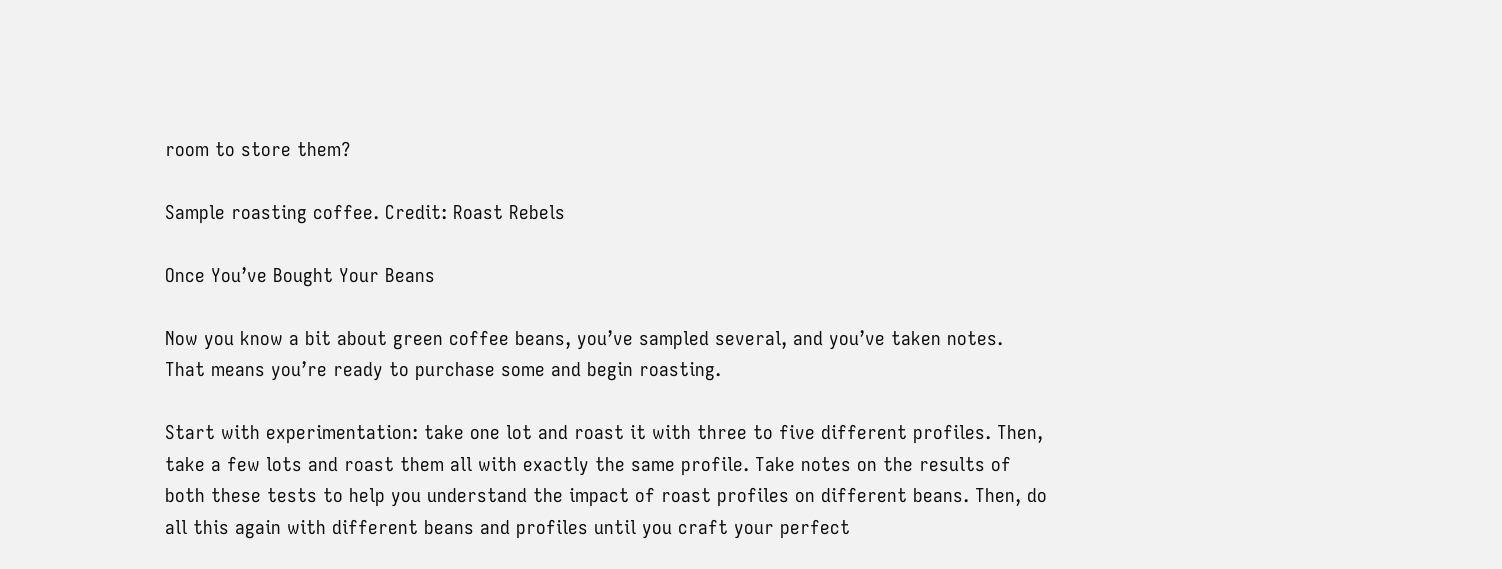room to store them?

Sample roasting coffee. Credit: Roast Rebels

Once You’ve Bought Your Beans

Now you know a bit about green coffee beans, you’ve sampled several, and you’ve taken notes. That means you’re ready to purchase some and begin roasting.

Start with experimentation: take one lot and roast it with three to five different profiles. Then, take a few lots and roast them all with exactly the same profile. Take notes on the results of both these tests to help you understand the impact of roast profiles on different beans. Then, do all this again with different beans and profiles until you craft your perfect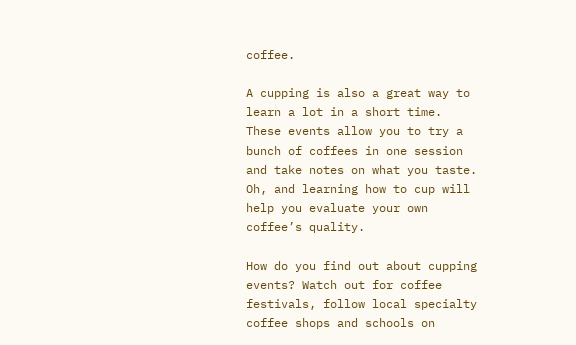coffee.

A cupping is also a great way to learn a lot in a short time. These events allow you to try a bunch of coffees in one session and take notes on what you taste. Oh, and learning how to cup will help you evaluate your own coffee’s quality.

How do you find out about cupping events? Watch out for coffee festivals, follow local specialty coffee shops and schools on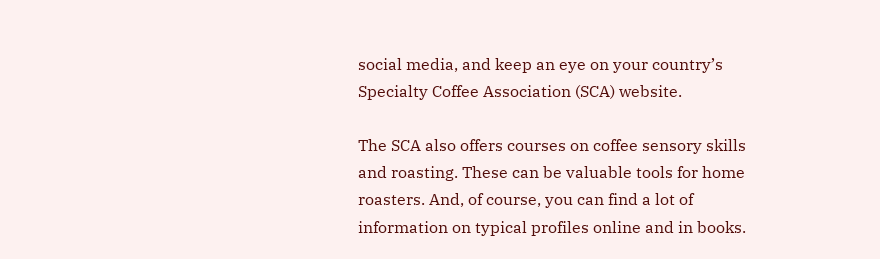social media, and keep an eye on your country’s Specialty Coffee Association (SCA) website.

The SCA also offers courses on coffee sensory skills and roasting. These can be valuable tools for home roasters. And, of course, you can find a lot of information on typical profiles online and in books.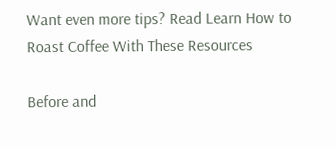Want even more tips? Read Learn How to Roast Coffee With These Resources

Before and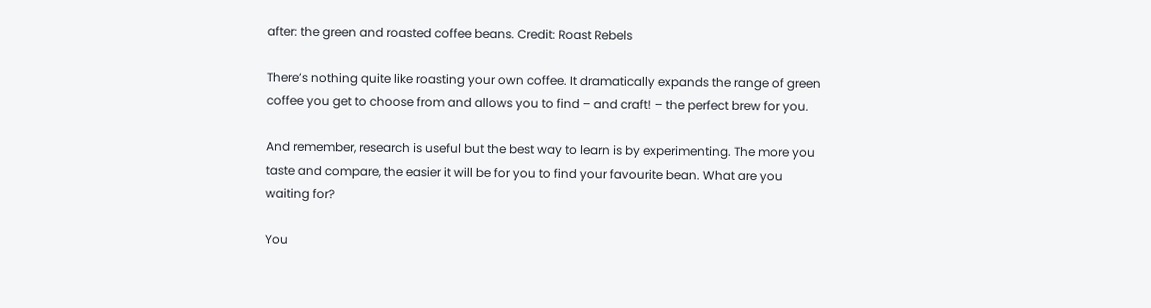after: the green and roasted coffee beans. Credit: Roast Rebels

There’s nothing quite like roasting your own coffee. It dramatically expands the range of green coffee you get to choose from and allows you to find – and craft! – the perfect brew for you.

And remember, research is useful but the best way to learn is by experimenting. The more you taste and compare, the easier it will be for you to find your favourite bean. What are you waiting for?

You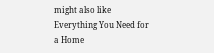might also like Everything You Need for a Home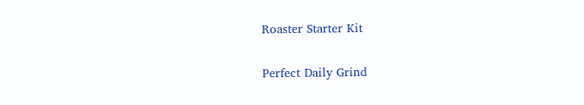Roaster Starter Kit

Perfect Daily Grind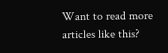Want to read more articles like this?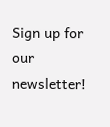Sign up for our newsletter!